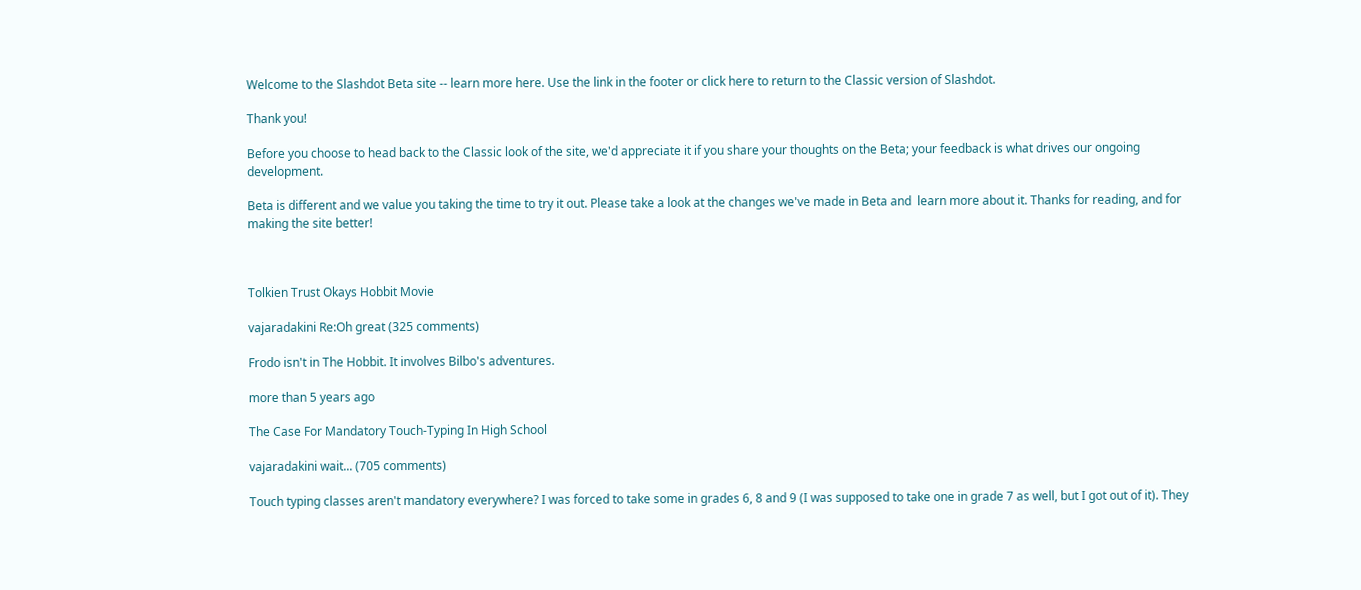Welcome to the Slashdot Beta site -- learn more here. Use the link in the footer or click here to return to the Classic version of Slashdot.

Thank you!

Before you choose to head back to the Classic look of the site, we'd appreciate it if you share your thoughts on the Beta; your feedback is what drives our ongoing development.

Beta is different and we value you taking the time to try it out. Please take a look at the changes we've made in Beta and  learn more about it. Thanks for reading, and for making the site better!



Tolkien Trust Okays Hobbit Movie

vajaradakini Re:Oh great (325 comments)

Frodo isn't in The Hobbit. It involves Bilbo's adventures.

more than 5 years ago

The Case For Mandatory Touch-Typing In High School

vajaradakini wait... (705 comments)

Touch typing classes aren't mandatory everywhere? I was forced to take some in grades 6, 8 and 9 (I was supposed to take one in grade 7 as well, but I got out of it). They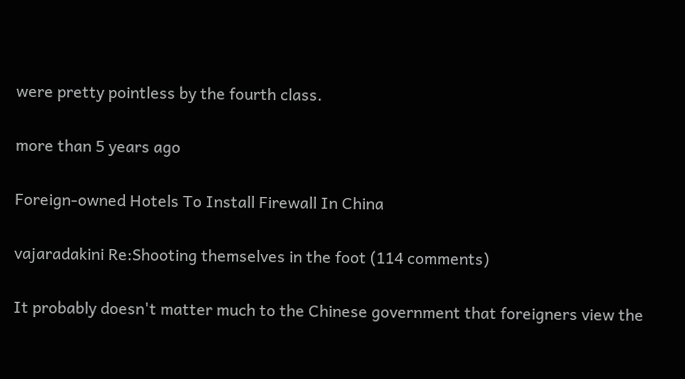were pretty pointless by the fourth class.

more than 5 years ago

Foreign-owned Hotels To Install Firewall In China

vajaradakini Re:Shooting themselves in the foot (114 comments)

It probably doesn't matter much to the Chinese government that foreigners view the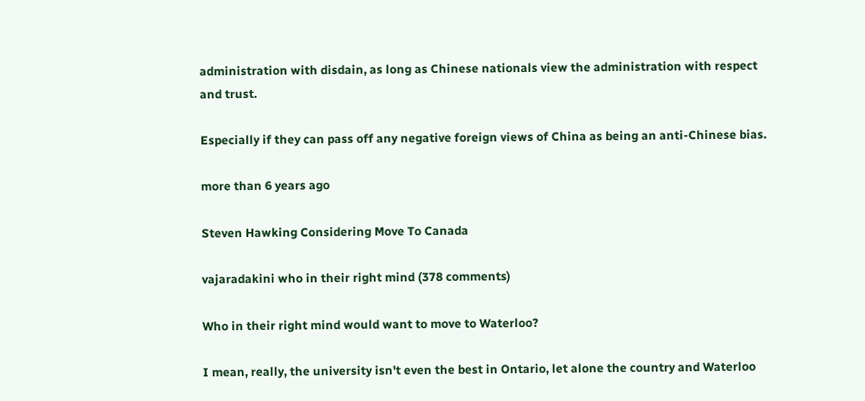administration with disdain, as long as Chinese nationals view the administration with respect and trust.

Especially if they can pass off any negative foreign views of China as being an anti-Chinese bias.

more than 6 years ago

Steven Hawking Considering Move To Canada

vajaradakini who in their right mind (378 comments)

Who in their right mind would want to move to Waterloo?

I mean, really, the university isn't even the best in Ontario, let alone the country and Waterloo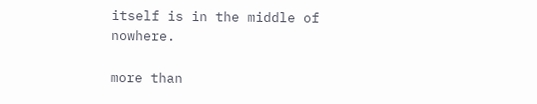itself is in the middle of nowhere.

more than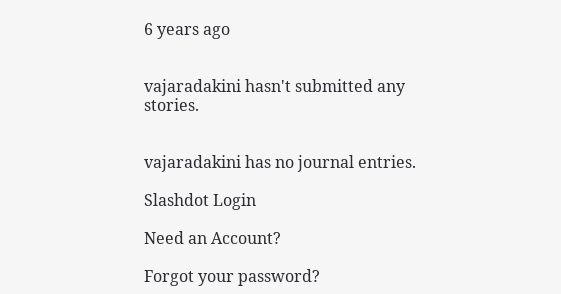6 years ago


vajaradakini hasn't submitted any stories.


vajaradakini has no journal entries.

Slashdot Login

Need an Account?

Forgot your password?